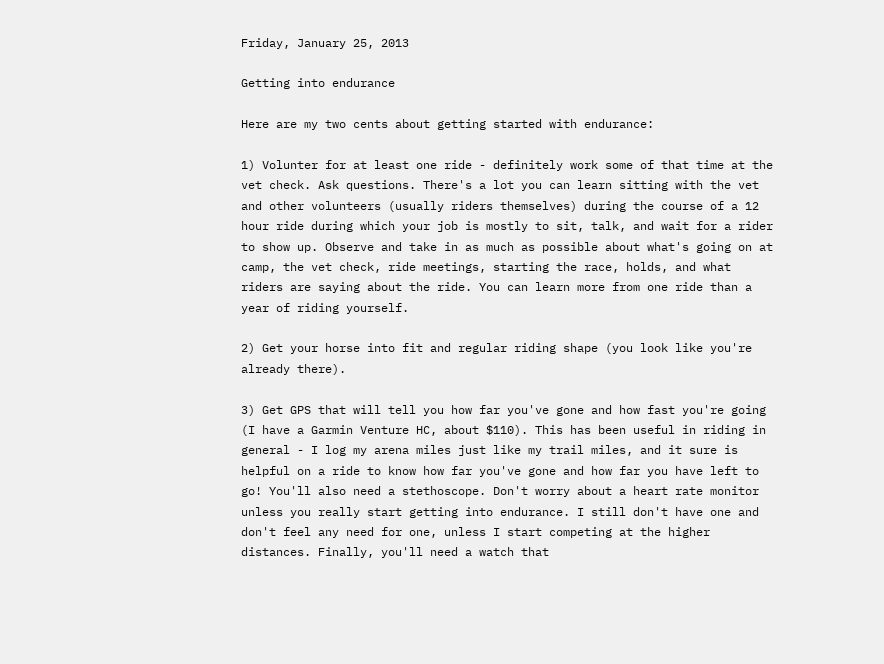Friday, January 25, 2013

Getting into endurance

Here are my two cents about getting started with endurance:

1) Volunter for at least one ride - definitely work some of that time at the vet check. Ask questions. There's a lot you can learn sitting with the vet and other volunteers (usually riders themselves) during the course of a 12 hour ride during which your job is mostly to sit, talk, and wait for a rider to show up. Observe and take in as much as possible about what's going on at camp, the vet check, ride meetings, starting the race, holds, and what riders are saying about the ride. You can learn more from one ride than a year of riding yourself.

2) Get your horse into fit and regular riding shape (you look like you're already there).

3) Get GPS that will tell you how far you've gone and how fast you're going (I have a Garmin Venture HC, about $110). This has been useful in riding in general - I log my arena miles just like my trail miles, and it sure is helpful on a ride to know how far you've gone and how far you have left to go! You'll also need a stethoscope. Don't worry about a heart rate monitor unless you really start getting into endurance. I still don't have one and don't feel any need for one, unless I start competing at the higher distances. Finally, you'll need a watch that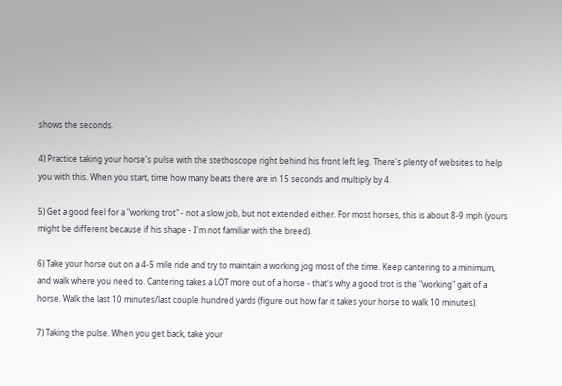shows the seconds.

4) Practice taking your horse's pulse with the stethoscope right behind his front left leg. There's plenty of websites to help you with this. When you start, time how many beats there are in 15 seconds and multiply by 4.

5) Get a good feel for a "working trot" - not a slow job, but not extended either. For most horses, this is about 8-9 mph (yours might be different because if his shape - I'm not familiar with the breed).

6) Take your horse out on a 4-5 mile ride and try to maintain a working jog most of the time. Keep cantering to a minimum, and walk where you need to. Cantering takes a LOT more out of a horse - that's why a good trot is the "working" gait of a horse. Walk the last 10 minutes/last couple hundred yards (figure out how far it takes your horse to walk 10 minutes).

7) Taking the pulse. When you get back, take your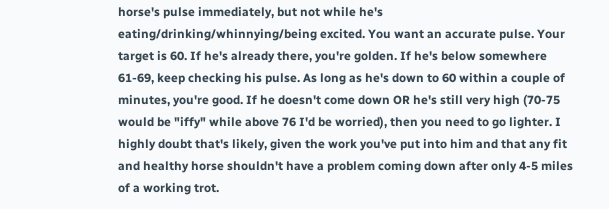horse's pulse immediately, but not while he's eating/drinking/whinnying/being excited. You want an accurate pulse. Your target is 60. If he's already there, you're golden. If he's below somewhere 61-69, keep checking his pulse. As long as he's down to 60 within a couple of minutes, you're good. If he doesn't come down OR he's still very high (70-75 would be "iffy" while above 76 I'd be worried), then you need to go lighter. I highly doubt that's likely, given the work you've put into him and that any fit and healthy horse shouldn't have a problem coming down after only 4-5 miles of a working trot.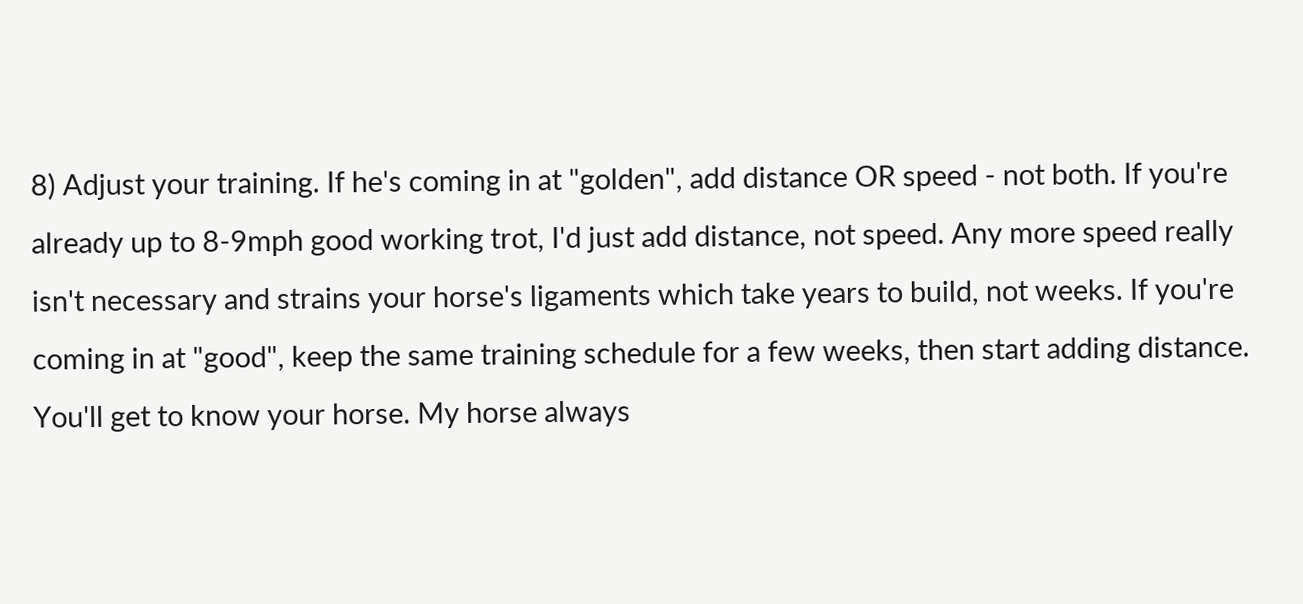8) Adjust your training. If he's coming in at "golden", add distance OR speed - not both. If you're already up to 8-9mph good working trot, I'd just add distance, not speed. Any more speed really isn't necessary and strains your horse's ligaments which take years to build, not weeks. If you're coming in at "good", keep the same training schedule for a few weeks, then start adding distance. You'll get to know your horse. My horse always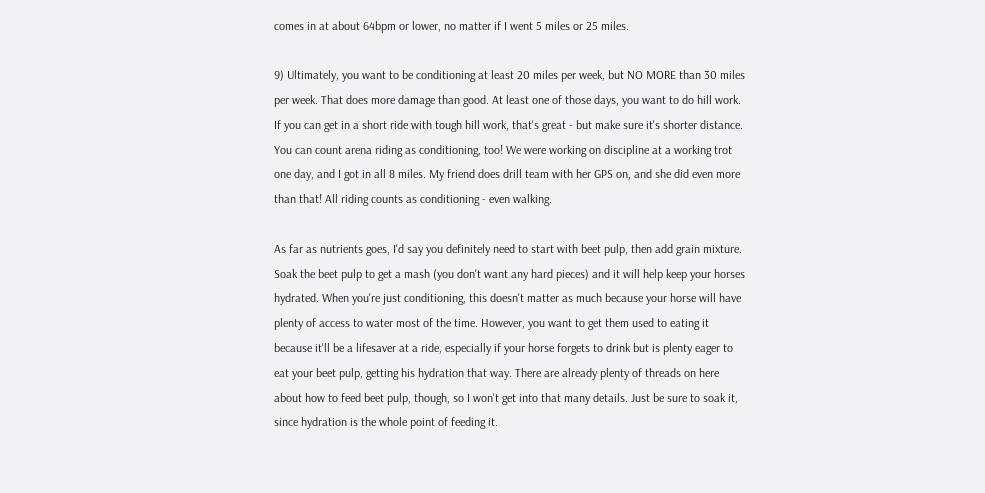comes in at about 64bpm or lower, no matter if I went 5 miles or 25 miles.

9) Ultimately, you want to be conditioning at least 20 miles per week, but NO MORE than 30 miles per week. That does more damage than good. At least one of those days, you want to do hill work. If you can get in a short ride with tough hill work, that's great - but make sure it's shorter distance. You can count arena riding as conditioning, too! We were working on discipline at a working trot one day, and I got in all 8 miles. My friend does drill team with her GPS on, and she did even more than that! All riding counts as conditioning - even walking.

As far as nutrients goes, I'd say you definitely need to start with beet pulp, then add grain mixture. Soak the beet pulp to get a mash (you don't want any hard pieces) and it will help keep your horses hydrated. When you're just conditioning, this doesn't matter as much because your horse will have plenty of access to water most of the time. However, you want to get them used to eating it because it'll be a lifesaver at a ride, especially if your horse forgets to drink but is plenty eager to eat your beet pulp, getting his hydration that way. There are already plenty of threads on here about how to feed beet pulp, though, so I won't get into that many details. Just be sure to soak it, since hydration is the whole point of feeding it.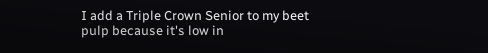I add a Triple Crown Senior to my beet pulp because it's low in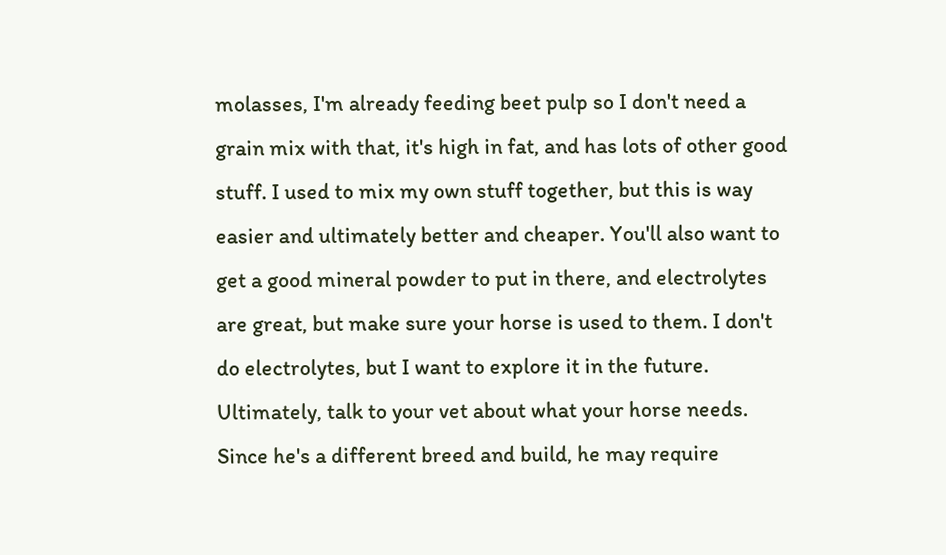molasses, I'm already feeding beet pulp so I don't need a grain mix with that, it's high in fat, and has lots of other good stuff. I used to mix my own stuff together, but this is way easier and ultimately better and cheaper. You'll also want to get a good mineral powder to put in there, and electrolytes are great, but make sure your horse is used to them. I don't do electrolytes, but I want to explore it in the future. Ultimately, talk to your vet about what your horse needs. Since he's a different breed and build, he may require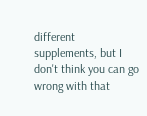different supplements, but I don't think you can go wrong with that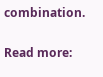combination.

Read more: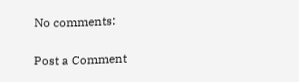No comments:

Post a Comment